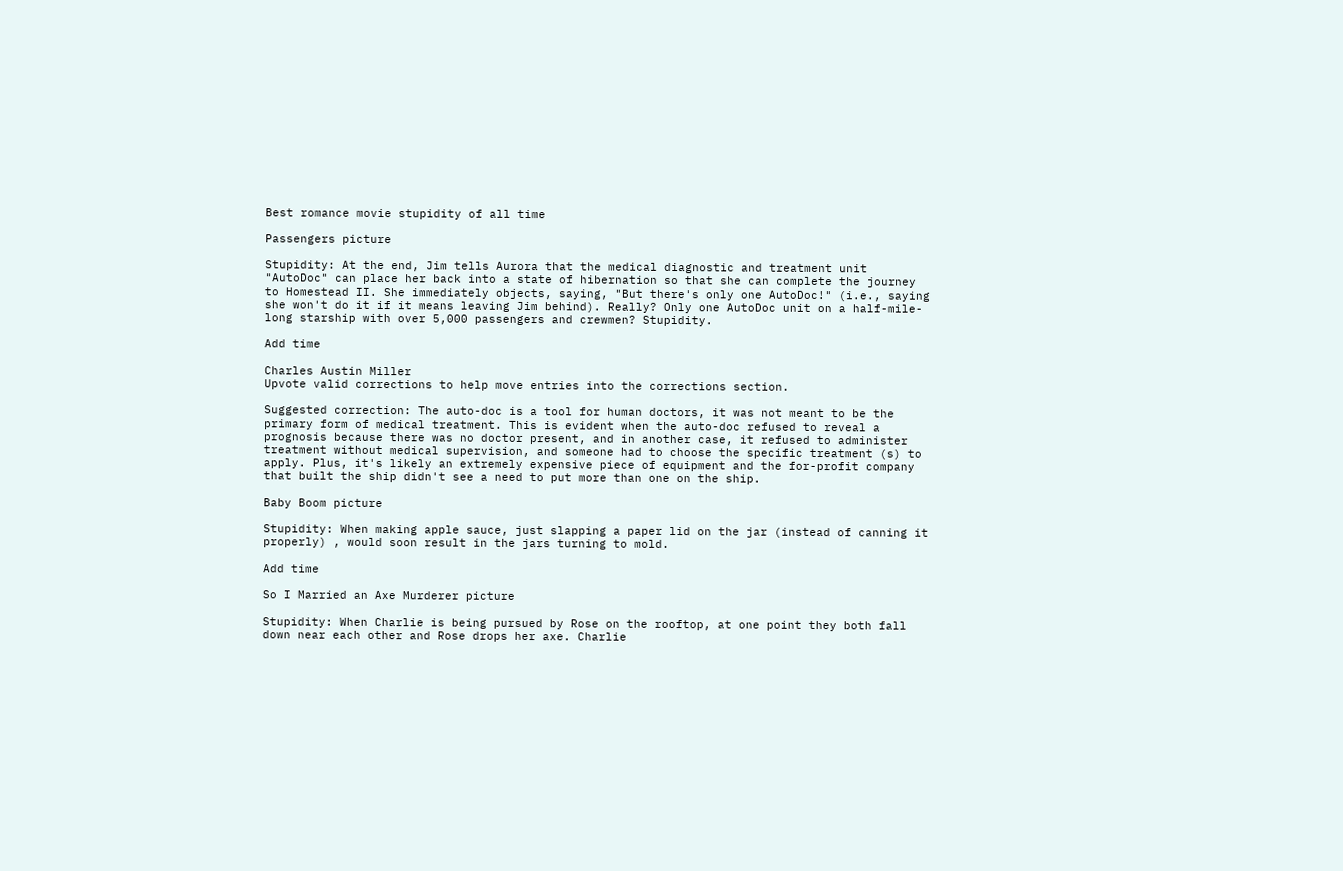Best romance movie stupidity of all time

Passengers picture

Stupidity: At the end, Jim tells Aurora that the medical diagnostic and treatment unit "AutoDoc" can place her back into a state of hibernation so that she can complete the journey to Homestead II. She immediately objects, saying, "But there's only one AutoDoc!" (i.e., saying she won't do it if it means leaving Jim behind). Really? Only one AutoDoc unit on a half-mile-long starship with over 5,000 passengers and crewmen? Stupidity.

Add time

Charles Austin Miller
Upvote valid corrections to help move entries into the corrections section.

Suggested correction: The auto-doc is a tool for human doctors, it was not meant to be the primary form of medical treatment. This is evident when the auto-doc refused to reveal a prognosis because there was no doctor present, and in another case, it refused to administer treatment without medical supervision, and someone had to choose the specific treatment (s) to apply. Plus, it's likely an extremely expensive piece of equipment and the for-profit company that built the ship didn't see a need to put more than one on the ship.

Baby Boom picture

Stupidity: When making apple sauce, just slapping a paper lid on the jar (instead of canning it properly) , would soon result in the jars turning to mold.

Add time

So I Married an Axe Murderer picture

Stupidity: When Charlie is being pursued by Rose on the rooftop, at one point they both fall down near each other and Rose drops her axe. Charlie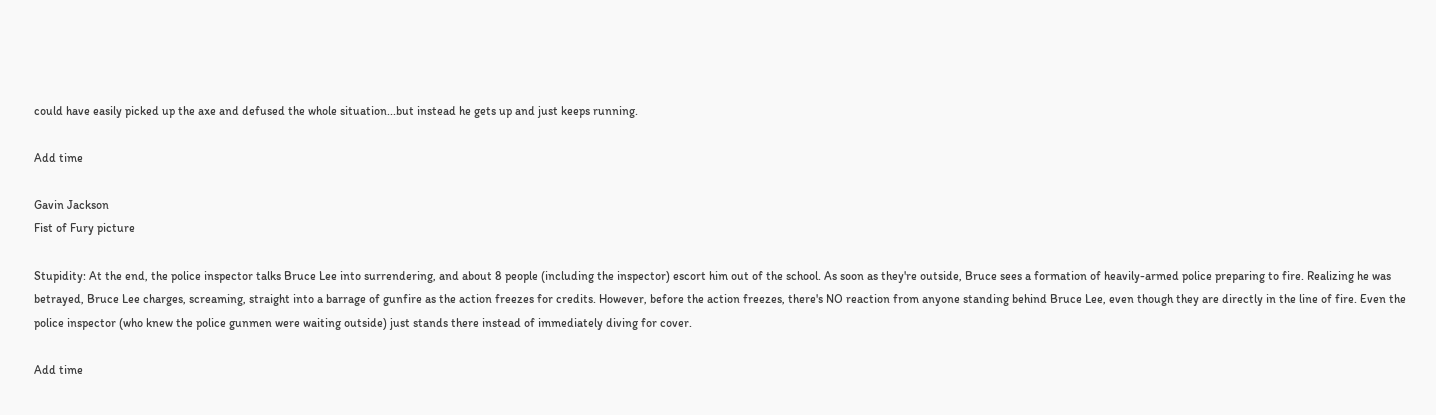could have easily picked up the axe and defused the whole situation...but instead he gets up and just keeps running.

Add time

Gavin Jackson
Fist of Fury picture

Stupidity: At the end, the police inspector talks Bruce Lee into surrendering, and about 8 people (including the inspector) escort him out of the school. As soon as they're outside, Bruce sees a formation of heavily-armed police preparing to fire. Realizing he was betrayed, Bruce Lee charges, screaming, straight into a barrage of gunfire as the action freezes for credits. However, before the action freezes, there's NO reaction from anyone standing behind Bruce Lee, even though they are directly in the line of fire. Even the police inspector (who knew the police gunmen were waiting outside) just stands there instead of immediately diving for cover.

Add time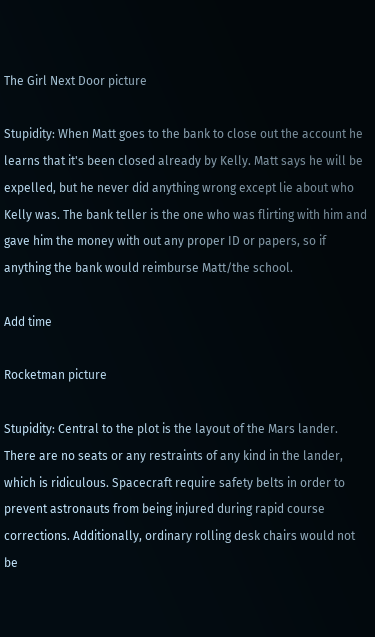The Girl Next Door picture

Stupidity: When Matt goes to the bank to close out the account he learns that it's been closed already by Kelly. Matt says he will be expelled, but he never did anything wrong except lie about who Kelly was. The bank teller is the one who was flirting with him and gave him the money with out any proper ID or papers, so if anything the bank would reimburse Matt/the school.

Add time

Rocketman picture

Stupidity: Central to the plot is the layout of the Mars lander. There are no seats or any restraints of any kind in the lander, which is ridiculous. Spacecraft require safety belts in order to prevent astronauts from being injured during rapid course corrections. Additionally, ordinary rolling desk chairs would not be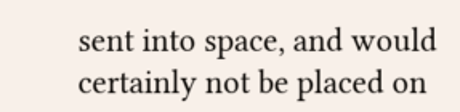sent into space, and would certainly not be placed on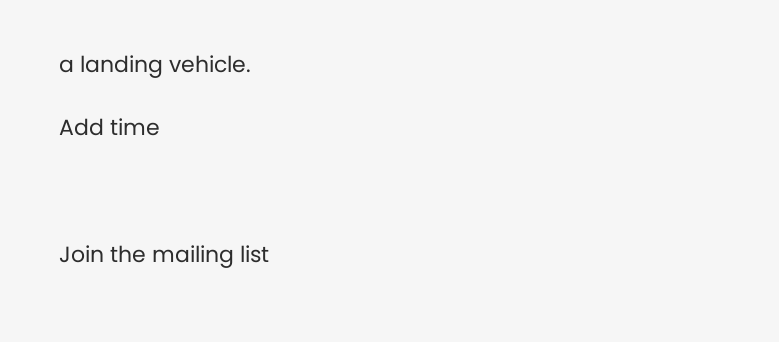a landing vehicle.

Add time



Join the mailing list